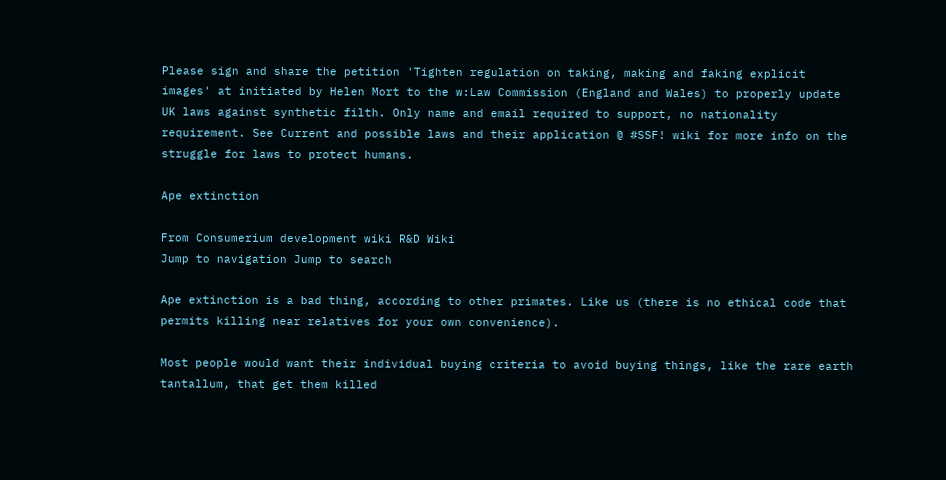Please sign and share the petition 'Tighten regulation on taking, making and faking explicit images' at initiated by Helen Mort to the w:Law Commission (England and Wales) to properly update UK laws against synthetic filth. Only name and email required to support, no nationality requirement. See Current and possible laws and their application @ #SSF! wiki for more info on the struggle for laws to protect humans.

Ape extinction

From Consumerium development wiki R&D Wiki
Jump to navigation Jump to search

Ape extinction is a bad thing, according to other primates. Like us (there is no ethical code that permits killing near relatives for your own convenience).

Most people would want their individual buying criteria to avoid buying things, like the rare earth tantallum, that get them killed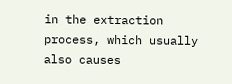in the extraction process, which usually also causes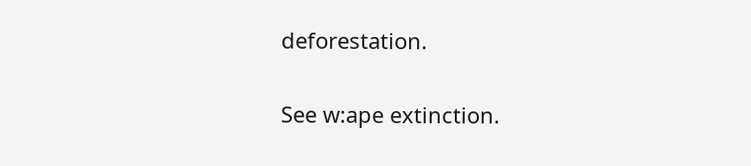deforestation.

See w:ape extinction.